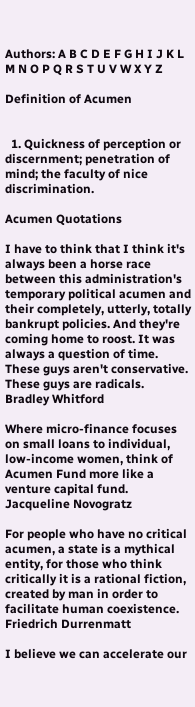Authors: A B C D E F G H I J K L M N O P Q R S T U V W X Y Z

Definition of Acumen


  1. Quickness of perception or discernment; penetration of mind; the faculty of nice discrimination.

Acumen Quotations

I have to think that I think it's always been a horse race between this administration's temporary political acumen and their completely, utterly, totally bankrupt policies. And they're coming home to roost. It was always a question of time. These guys aren't conservative. These guys are radicals.
Bradley Whitford

Where micro-finance focuses on small loans to individual, low-income women, think of Acumen Fund more like a venture capital fund.
Jacqueline Novogratz

For people who have no critical acumen, a state is a mythical entity, for those who think critically it is a rational fiction, created by man in order to facilitate human coexistence.
Friedrich Durrenmatt

I believe we can accelerate our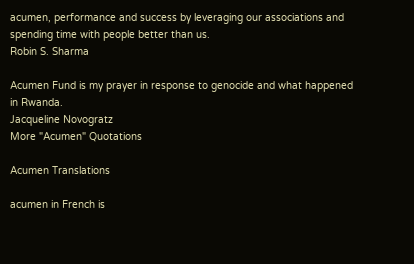acumen, performance and success by leveraging our associations and spending time with people better than us.
Robin S. Sharma

Acumen Fund is my prayer in response to genocide and what happened in Rwanda.
Jacqueline Novogratz
More "Acumen" Quotations

Acumen Translations

acumen in French is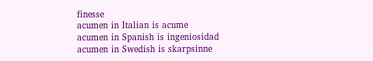finesse
acumen in Italian is acume
acumen in Spanish is ingeniosidad
acumen in Swedish is skarpsinne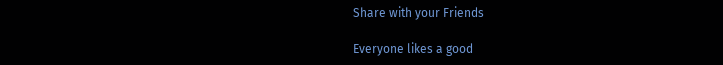Share with your Friends

Everyone likes a good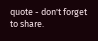quote - don't forget to share.